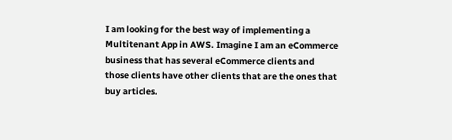I am looking for the best way of implementing a Multitenant App in AWS. Imagine I am an eCommerce business that has several eCommerce clients and those clients have other clients that are the ones that buy articles.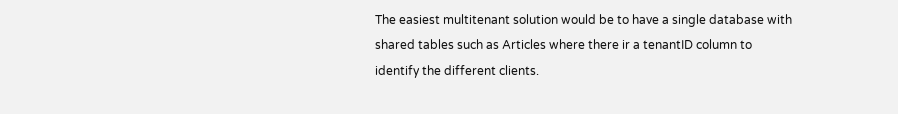The easiest multitenant solution would be to have a single database with shared tables such as Articles where there ir a tenantID column to identify the different clients.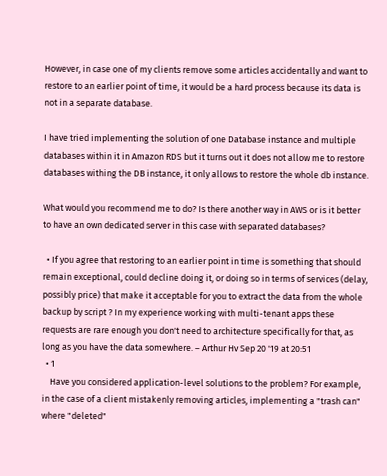However, in case one of my clients remove some articles accidentally and want to restore to an earlier point of time, it would be a hard process because its data is not in a separate database.

I have tried implementing the solution of one Database instance and multiple databases within it in Amazon RDS but it turns out it does not allow me to restore databases withing the DB instance, it only allows to restore the whole db instance.

What would you recommend me to do? Is there another way in AWS or is it better to have an own dedicated server in this case with separated databases?

  • If you agree that restoring to an earlier point in time is something that should remain exceptional, could decline doing it, or doing so in terms of services (delay, possibly price) that make it acceptable for you to extract the data from the whole backup by script ? In my experience working with multi-tenant apps these requests are rare enough you don't need to architecture specifically for that, as long as you have the data somewhere. – Arthur Hv Sep 20 '19 at 20:51
  • 1
    Have you considered application-level solutions to the problem? For example, in the case of a client mistakenly removing articles, implementing a "trash can" where "deleted"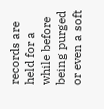records are held for a while before being purged or even a soft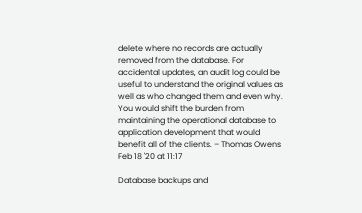delete where no records are actually removed from the database. For accidental updates, an audit log could be useful to understand the original values as well as who changed them and even why. You would shift the burden from maintaining the operational database to application development that would benefit all of the clients. – Thomas Owens Feb 18 '20 at 11:17

Database backups and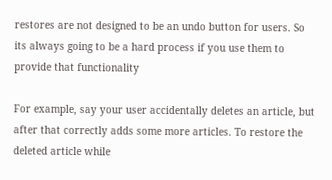restores are not designed to be an undo button for users. So its always going to be a hard process if you use them to provide that functionality

For example, say your user accidentally deletes an article, but after that correctly adds some more articles. To restore the deleted article while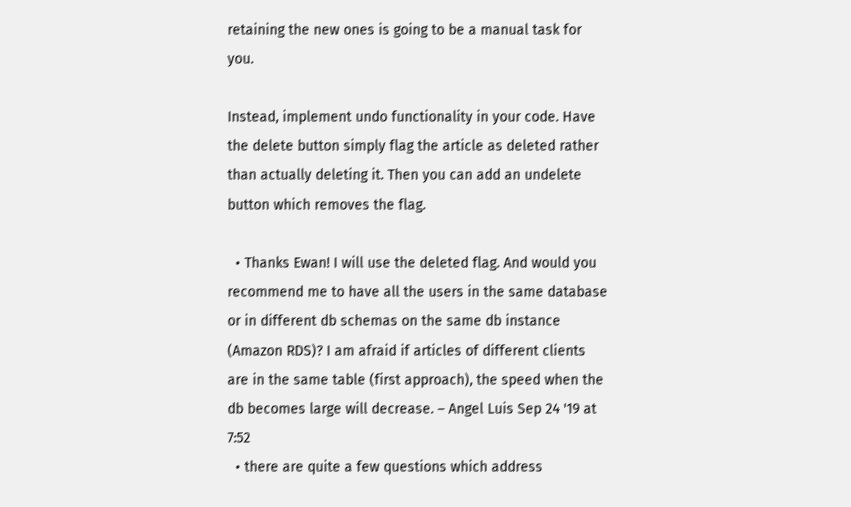retaining the new ones is going to be a manual task for you.

Instead, implement undo functionality in your code. Have the delete button simply flag the article as deleted rather than actually deleting it. Then you can add an undelete button which removes the flag.

  • Thanks Ewan! I will use the deleted flag. And would you recommend me to have all the users in the same database or in different db schemas on the same db instance (Amazon RDS)? I am afraid if articles of different clients are in the same table (first approach), the speed when the db becomes large will decrease. – Angel Luis Sep 24 '19 at 7:52
  • there are quite a few questions which address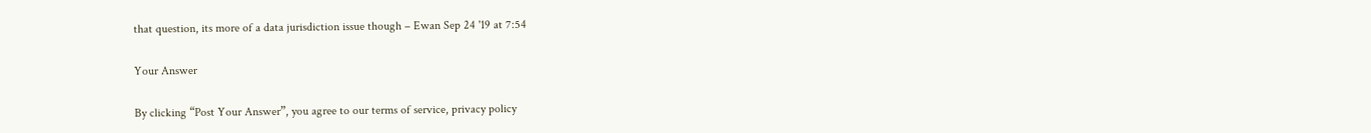that question, its more of a data jurisdiction issue though – Ewan Sep 24 '19 at 7:54

Your Answer

By clicking “Post Your Answer”, you agree to our terms of service, privacy policy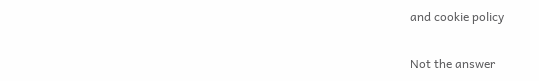and cookie policy

Not the answer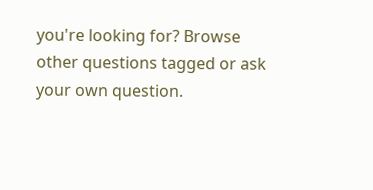you're looking for? Browse other questions tagged or ask your own question.